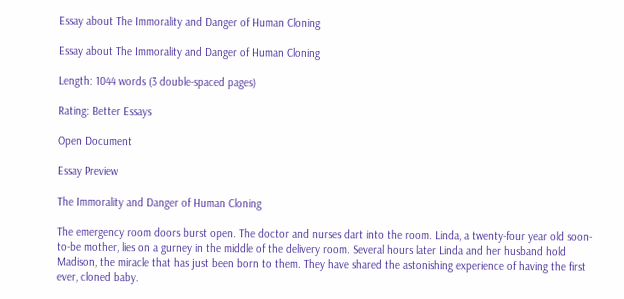Essay about The Immorality and Danger of Human Cloning

Essay about The Immorality and Danger of Human Cloning

Length: 1044 words (3 double-spaced pages)

Rating: Better Essays

Open Document

Essay Preview

The Immorality and Danger of Human Cloning

The emergency room doors burst open. The doctor and nurses dart into the room. Linda, a twenty-four year old soon-to-be mother, lies on a gurney in the middle of the delivery room. Several hours later Linda and her husband hold Madison, the miracle that has just been born to them. They have shared the astonishing experience of having the first ever, cloned baby.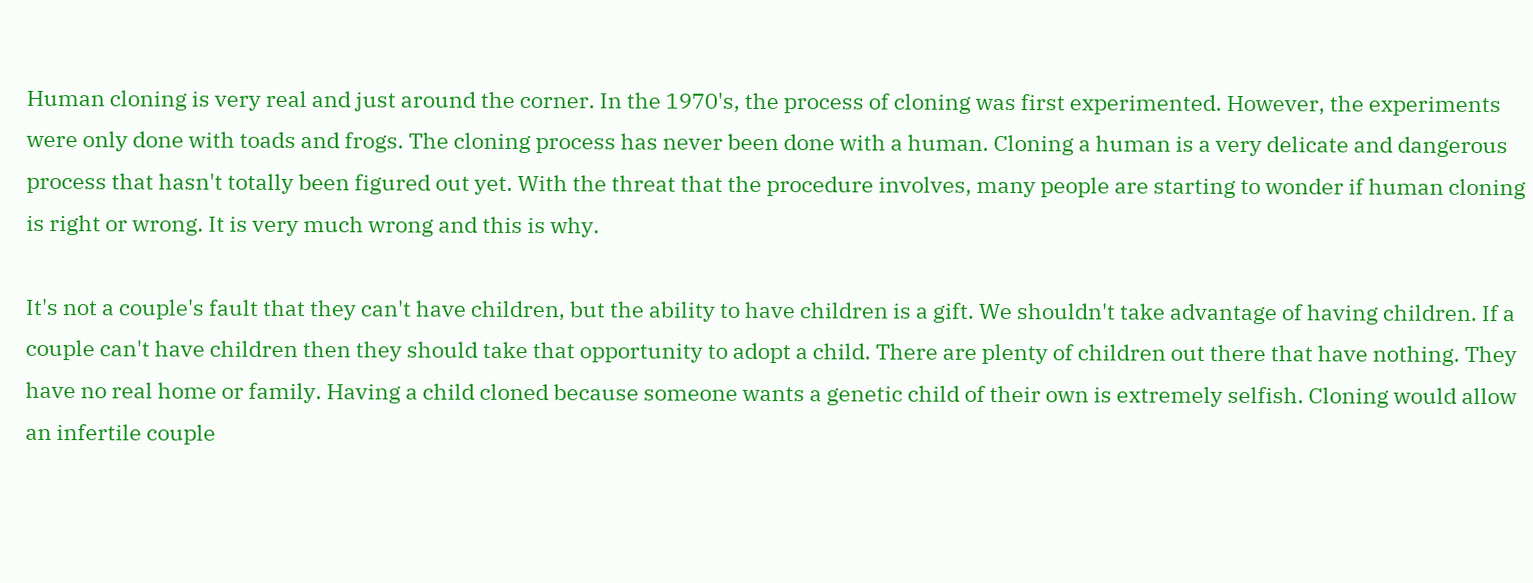Human cloning is very real and just around the corner. In the 1970's, the process of cloning was first experimented. However, the experiments were only done with toads and frogs. The cloning process has never been done with a human. Cloning a human is a very delicate and dangerous process that hasn't totally been figured out yet. With the threat that the procedure involves, many people are starting to wonder if human cloning is right or wrong. It is very much wrong and this is why.

It's not a couple's fault that they can't have children, but the ability to have children is a gift. We shouldn't take advantage of having children. If a couple can't have children then they should take that opportunity to adopt a child. There are plenty of children out there that have nothing. They have no real home or family. Having a child cloned because someone wants a genetic child of their own is extremely selfish. Cloning would allow an infertile couple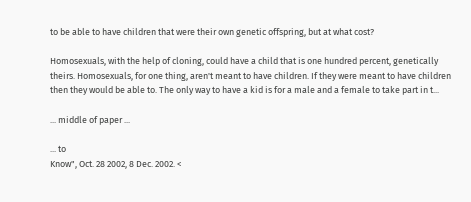to be able to have children that were their own genetic offspring, but at what cost?

Homosexuals, with the help of cloning, could have a child that is one hundred percent, genetically theirs. Homosexuals, for one thing, aren't meant to have children. If they were meant to have children then they would be able to. The only way to have a kid is for a male and a female to take part in t...

... middle of paper ...

... to
Know", Oct. 28 2002, 8 Dec. 2002. <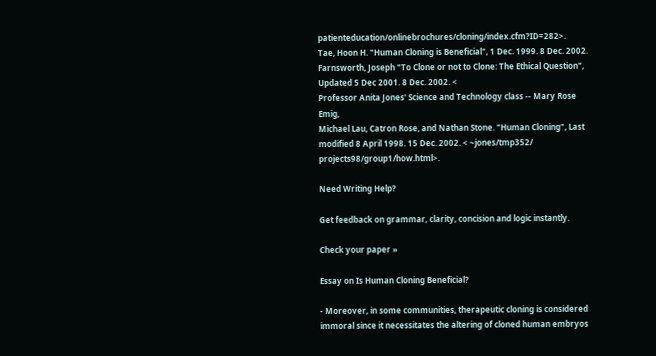patienteducation/onlinebrochures/cloning/index.cfm?ID=282>.
Tae, Hoon H. "Human Cloning is Beneficial", 1 Dec. 1999. 8 Dec. 2002.
Farnsworth, Joseph "To Clone or not to Clone: The Ethical Question",
Updated 5 Dec 2001. 8 Dec. 2002. <
Professor Anita Jones' Science and Technology class -- Mary Rose Emig,
Michael Lau, Catron Rose, and Nathan Stone. "Human Cloning", Last modified 8 April 1998. 15 Dec. 2002. < ~jones/tmp352/ projects98/group1/how.html>.

Need Writing Help?

Get feedback on grammar, clarity, concision and logic instantly.

Check your paper »

Essay on Is Human Cloning Beneficial?

- Moreover, in some communities, therapeutic cloning is considered immoral since it necessitates the altering of cloned human embryos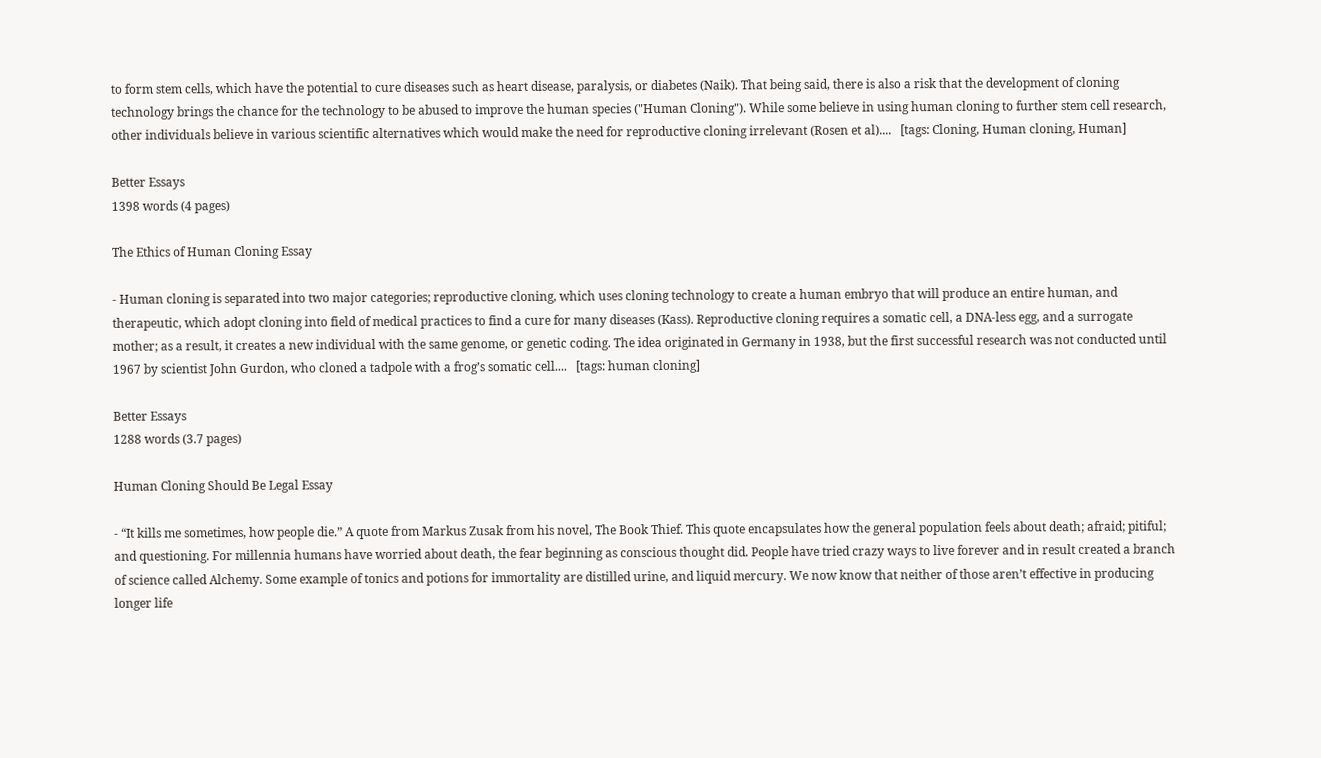to form stem cells, which have the potential to cure diseases such as heart disease, paralysis, or diabetes (Naik). That being said, there is also a risk that the development of cloning technology brings the chance for the technology to be abused to improve the human species ("Human Cloning"). While some believe in using human cloning to further stem cell research, other individuals believe in various scientific alternatives which would make the need for reproductive cloning irrelevant (Rosen et al)....   [tags: Cloning, Human cloning, Human]

Better Essays
1398 words (4 pages)

The Ethics of Human Cloning Essay

- Human cloning is separated into two major categories; reproductive cloning, which uses cloning technology to create a human embryo that will produce an entire human, and therapeutic, which adopt cloning into field of medical practices to find a cure for many diseases (Kass). Reproductive cloning requires a somatic cell, a DNA-less egg, and a surrogate mother; as a result, it creates a new individual with the same genome, or genetic coding. The idea originated in Germany in 1938, but the first successful research was not conducted until 1967 by scientist John Gurdon, who cloned a tadpole with a frog’s somatic cell....   [tags: human cloning]

Better Essays
1288 words (3.7 pages)

Human Cloning Should Be Legal Essay

- “It kills me sometimes, how people die.” A quote from Markus Zusak from his novel, The Book Thief. This quote encapsulates how the general population feels about death; afraid; pitiful; and questioning. For millennia humans have worried about death, the fear beginning as conscious thought did. People have tried crazy ways to live forever and in result created a branch of science called Alchemy. Some example of tonics and potions for immortality are distilled urine, and liquid mercury. We now know that neither of those aren’t effective in producing longer life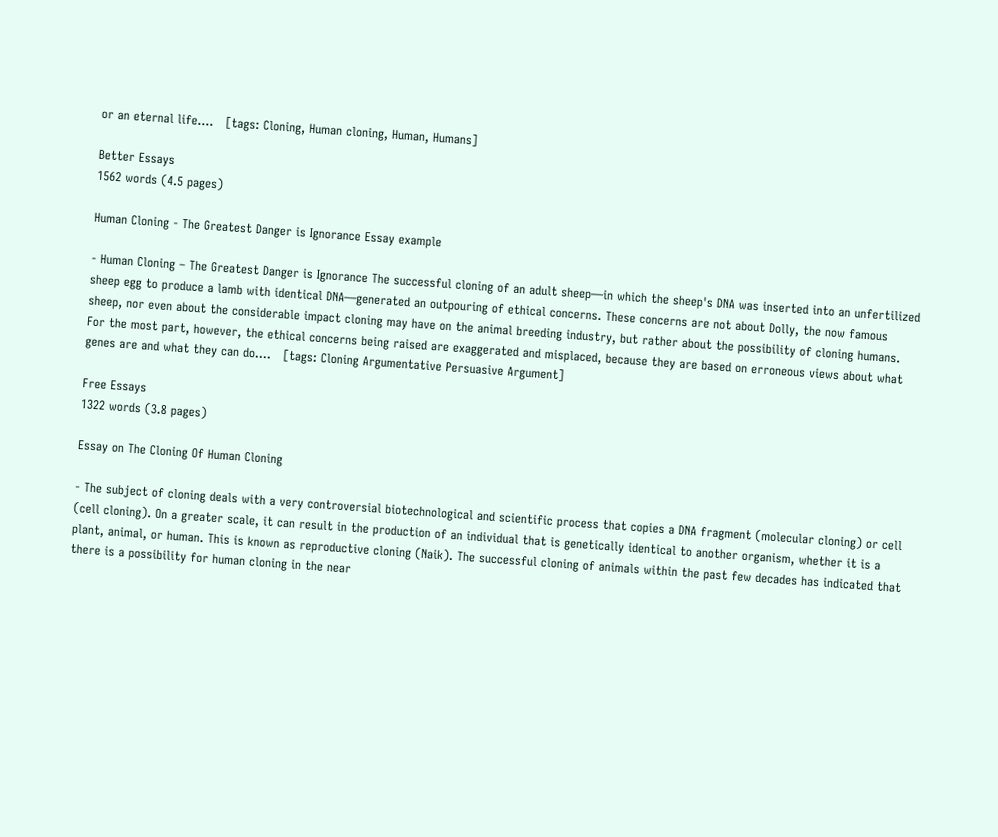or an eternal life....   [tags: Cloning, Human cloning, Human, Humans]

Better Essays
1562 words (4.5 pages)

Human Cloning - The Greatest Danger is Ignorance Essay example

- Human Cloning – The Greatest Danger is Ignorance The successful cloning of an adult sheep—in which the sheep's DNA was inserted into an unfertilized sheep egg to produce a lamb with identical DNA—generated an outpouring of ethical concerns. These concerns are not about Dolly, the now famous sheep, nor even about the considerable impact cloning may have on the animal breeding industry, but rather about the possibility of cloning humans. For the most part, however, the ethical concerns being raised are exaggerated and misplaced, because they are based on erroneous views about what genes are and what they can do....   [tags: Cloning Argumentative Persuasive Argument]

Free Essays
1322 words (3.8 pages)

Essay on The Cloning Of Human Cloning

- The subject of cloning deals with a very controversial biotechnological and scientific process that copies a DNA fragment (molecular cloning) or cell (cell cloning). On a greater scale, it can result in the production of an individual that is genetically identical to another organism, whether it is a plant, animal, or human. This is known as reproductive cloning (Naik). The successful cloning of animals within the past few decades has indicated that there is a possibility for human cloning in the near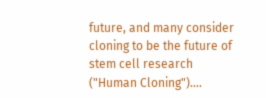future, and many consider cloning to be the future of stem cell research ("Human Cloning")....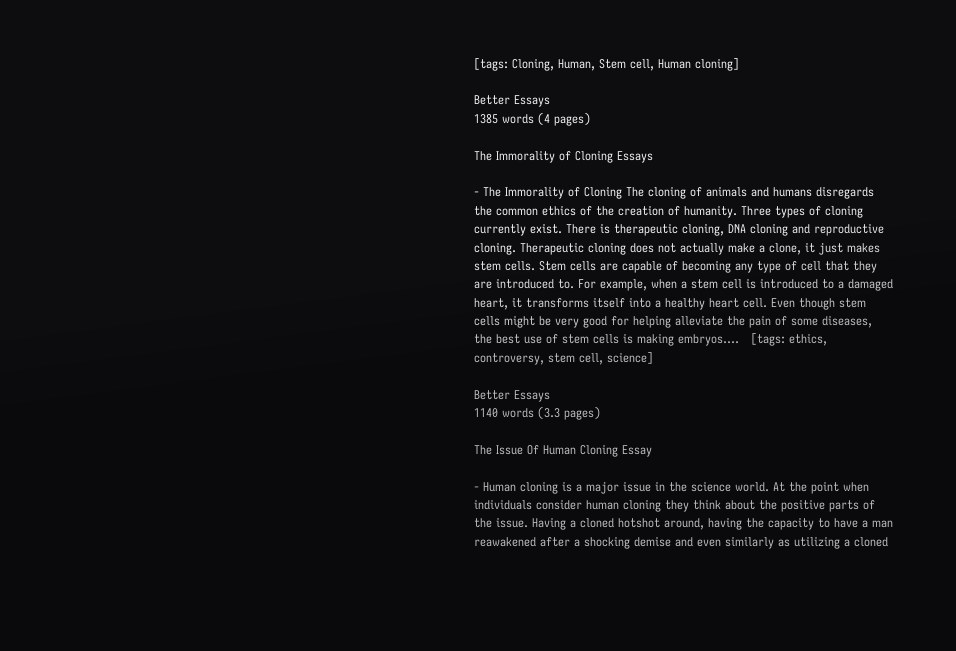[tags: Cloning, Human, Stem cell, Human cloning]

Better Essays
1385 words (4 pages)

The Immorality of Cloning Essays

- The Immorality of Cloning The cloning of animals and humans disregards the common ethics of the creation of humanity. Three types of cloning currently exist. There is therapeutic cloning, DNA cloning and reproductive cloning. Therapeutic cloning does not actually make a clone, it just makes stem cells. Stem cells are capable of becoming any type of cell that they are introduced to. For example, when a stem cell is introduced to a damaged heart, it transforms itself into a healthy heart cell. Even though stem cells might be very good for helping alleviate the pain of some diseases, the best use of stem cells is making embryos....   [tags: ethics, controversy, stem cell, science]

Better Essays
1140 words (3.3 pages)

The Issue Of Human Cloning Essay

- Human cloning is a major issue in the science world. At the point when individuals consider human cloning they think about the positive parts of the issue. Having a cloned hotshot around, having the capacity to have a man reawakened after a shocking demise and even similarly as utilizing a cloned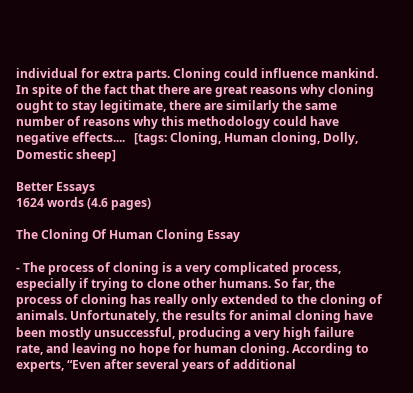individual for extra parts. Cloning could influence mankind. In spite of the fact that there are great reasons why cloning ought to stay legitimate, there are similarly the same number of reasons why this methodology could have negative effects....   [tags: Cloning, Human cloning, Dolly, Domestic sheep]

Better Essays
1624 words (4.6 pages)

The Cloning Of Human Cloning Essay

- The process of cloning is a very complicated process, especially if trying to clone other humans. So far, the process of cloning has really only extended to the cloning of animals. Unfortunately, the results for animal cloning have been mostly unsuccessful, producing a very high failure rate, and leaving no hope for human cloning. According to experts, “Even after several years of additional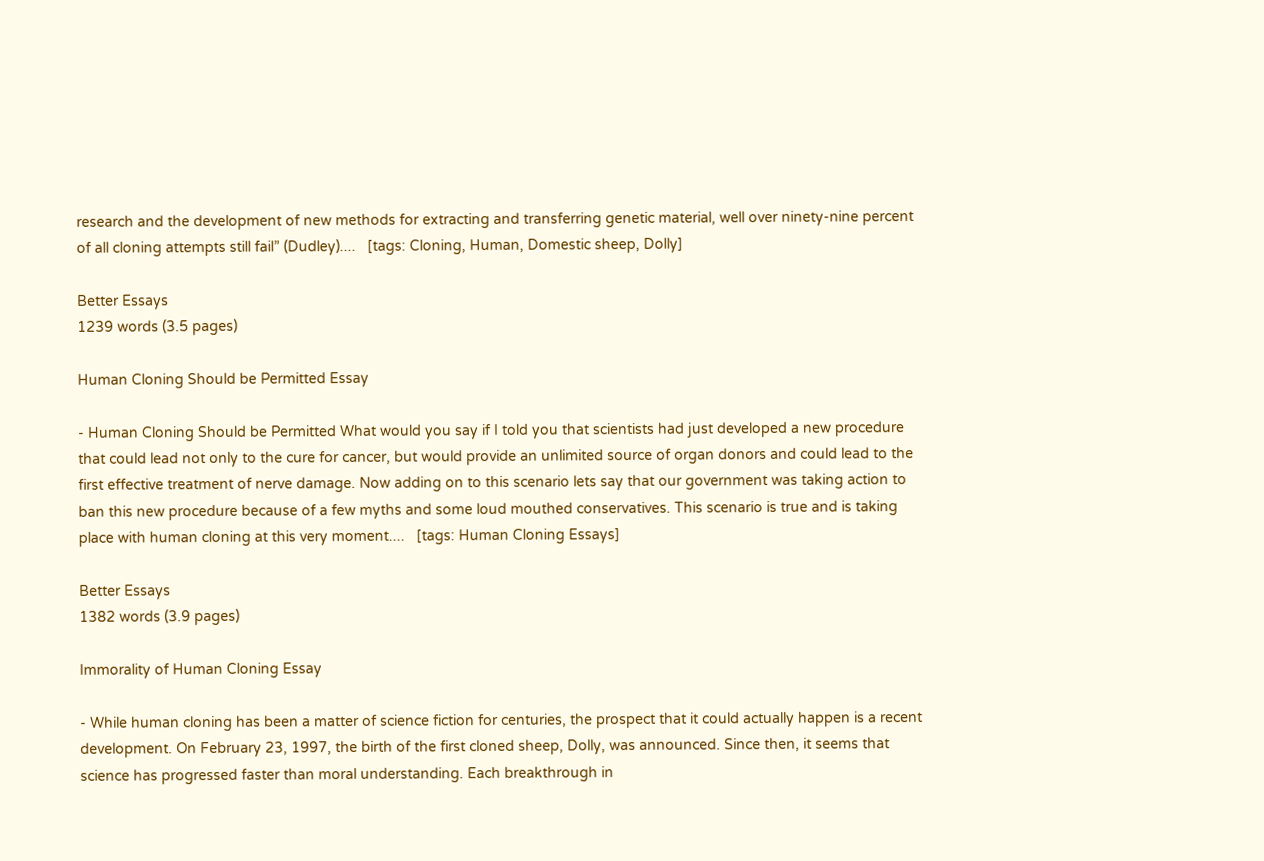research and the development of new methods for extracting and transferring genetic material, well over ninety-nine percent of all cloning attempts still fail” (Dudley)....   [tags: Cloning, Human, Domestic sheep, Dolly]

Better Essays
1239 words (3.5 pages)

Human Cloning Should be Permitted Essay

- Human Cloning Should be Permitted What would you say if I told you that scientists had just developed a new procedure that could lead not only to the cure for cancer, but would provide an unlimited source of organ donors and could lead to the first effective treatment of nerve damage. Now adding on to this scenario lets say that our government was taking action to ban this new procedure because of a few myths and some loud mouthed conservatives. This scenario is true and is taking place with human cloning at this very moment....   [tags: Human Cloning Essays]

Better Essays
1382 words (3.9 pages)

Immorality of Human Cloning Essay

- While human cloning has been a matter of science fiction for centuries, the prospect that it could actually happen is a recent development. On February 23, 1997, the birth of the first cloned sheep, Dolly, was announced. Since then, it seems that science has progressed faster than moral understanding. Each breakthrough in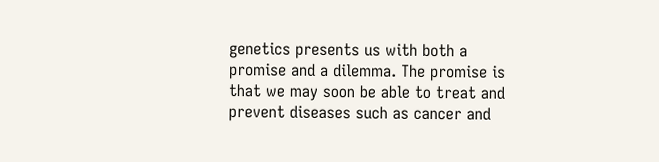genetics presents us with both a promise and a dilemma. The promise is that we may soon be able to treat and prevent diseases such as cancer and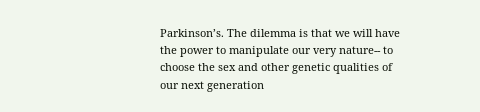Parkinson’s. The dilemma is that we will have the power to manipulate our very nature-- to choose the sex and other genetic qualities of our next generation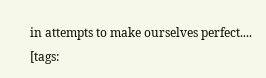in attempts to make ourselves perfect....   [tags: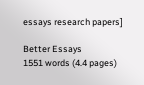essays research papers]

Better Essays
1551 words (4.4 pages)